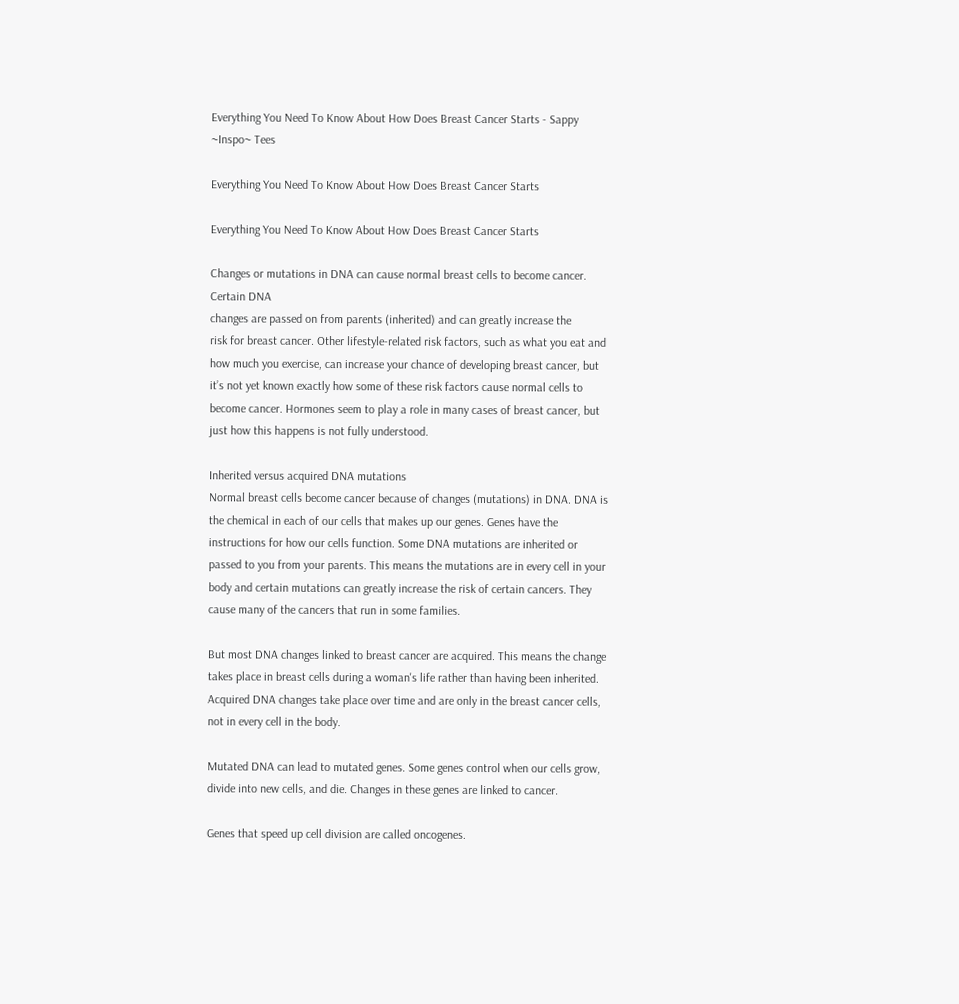Everything You Need To Know About How Does Breast Cancer Starts - Sappy ~Inspo~ Tees

Everything You Need To Know About How Does Breast Cancer Starts

Everything You Need To Know About How Does Breast Cancer Starts

Changes or mutations in DNA can cause normal breast cells to become cancer. Certain DNA
changes are passed on from parents (inherited) and can greatly increase the
risk for breast cancer. Other lifestyle-related risk factors, such as what you eat and how much you exercise, can increase your chance of developing breast cancer, but it’s not yet known exactly how some of these risk factors cause normal cells to become cancer. Hormones seem to play a role in many cases of breast cancer, but just how this happens is not fully understood.

Inherited versus acquired DNA mutations
Normal breast cells become cancer because of changes (mutations) in DNA. DNA is the chemical in each of our cells that makes up our genes. Genes have the instructions for how our cells function. Some DNA mutations are inherited or passed to you from your parents. This means the mutations are in every cell in your body and certain mutations can greatly increase the risk of certain cancers. They cause many of the cancers that run in some families.

But most DNA changes linked to breast cancer are acquired. This means the change takes place in breast cells during a woman's life rather than having been inherited. Acquired DNA changes take place over time and are only in the breast cancer cells, not in every cell in the body.

Mutated DNA can lead to mutated genes. Some genes control when our cells grow, divide into new cells, and die. Changes in these genes are linked to cancer.

Genes that speed up cell division are called oncogenes.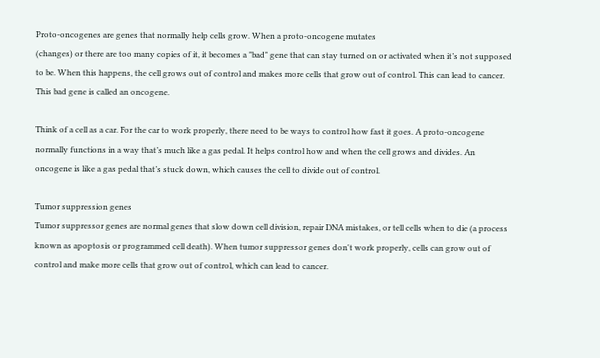Proto-oncogenes are genes that normally help cells grow. When a proto-oncogene mutates
(changes) or there are too many copies of it, it becomes a "bad" gene that can stay turned on or activated when it’s not supposed to be. When this happens, the cell grows out of control and makes more cells that grow out of control. This can lead to cancer. This bad gene is called an oncogene.

Think of a cell as a car. For the car to work properly, there need to be ways to control how fast it goes. A proto-oncogene normally functions in a way that’s much like a gas pedal. It helps control how and when the cell grows and divides. An oncogene is like a gas pedal that’s stuck down, which causes the cell to divide out of control.

Tumor suppression genes
Tumor suppressor genes are normal genes that slow down cell division, repair DNA mistakes, or tell cells when to die (a process known as apoptosis or programmed cell death). When tumor suppressor genes don't work properly, cells can grow out of control and make more cells that grow out of control, which can lead to cancer.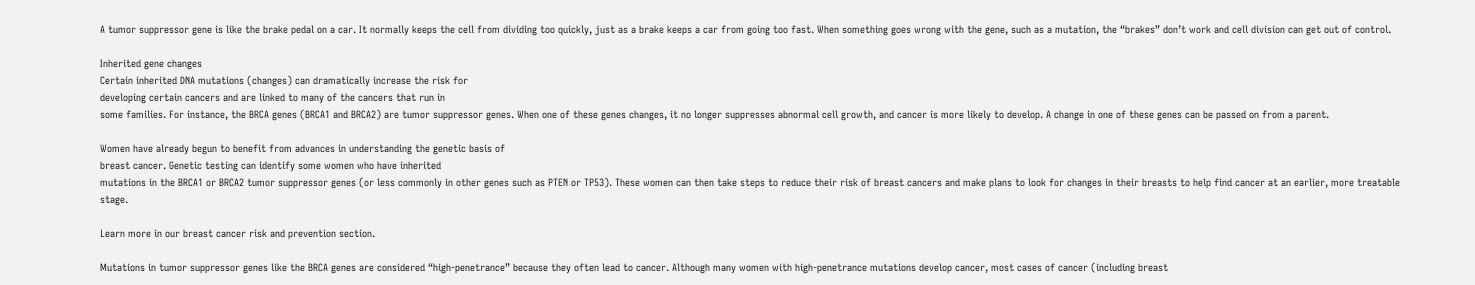A tumor suppressor gene is like the brake pedal on a car. It normally keeps the cell from dividing too quickly, just as a brake keeps a car from going too fast. When something goes wrong with the gene, such as a mutation, the “brakes” don’t work and cell division can get out of control.

Inherited gene changes
Certain inherited DNA mutations (changes) can dramatically increase the risk for
developing certain cancers and are linked to many of the cancers that run in
some families. For instance, the BRCA genes (BRCA1 and BRCA2) are tumor suppressor genes. When one of these genes changes, it no longer suppresses abnormal cell growth, and cancer is more likely to develop. A change in one of these genes can be passed on from a parent.

Women have already begun to benefit from advances in understanding the genetic basis of
breast cancer. Genetic testing can identify some women who have inherited
mutations in the BRCA1 or BRCA2 tumor suppressor genes (or less commonly in other genes such as PTEN or TP53). These women can then take steps to reduce their risk of breast cancers and make plans to look for changes in their breasts to help find cancer at an earlier, more treatable stage.

Learn more in our breast cancer risk and prevention section.

Mutations in tumor suppressor genes like the BRCA genes are considered “high-penetrance” because they often lead to cancer. Although many women with high-penetrance mutations develop cancer, most cases of cancer (including breast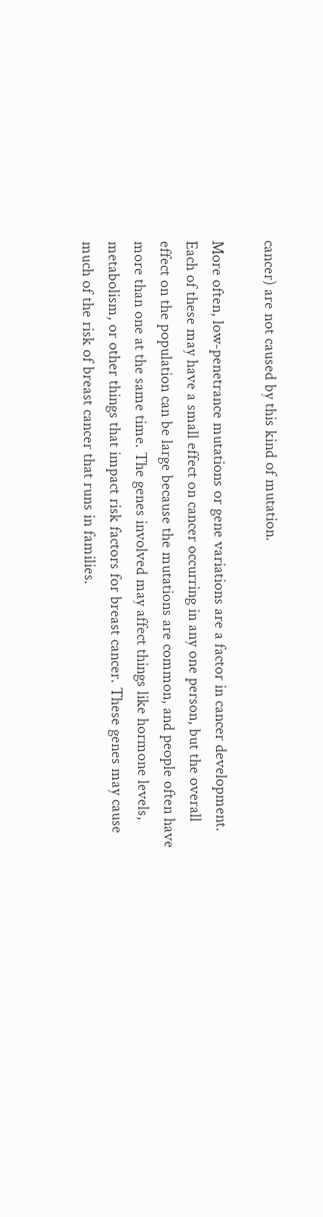cancer) are not caused by this kind of mutation.

More often, low-penetrance mutations or gene variations are a factor in cancer development.
Each of these may have a small effect on cancer occurring in any one person, but the overall effect on the population can be large because the mutations are common, and people often have more than one at the same time. The genes involved may affect things like hormone levels, metabolism, or other things that impact risk factors for breast cancer. These genes may cause much of the risk of breast cancer that runs in families.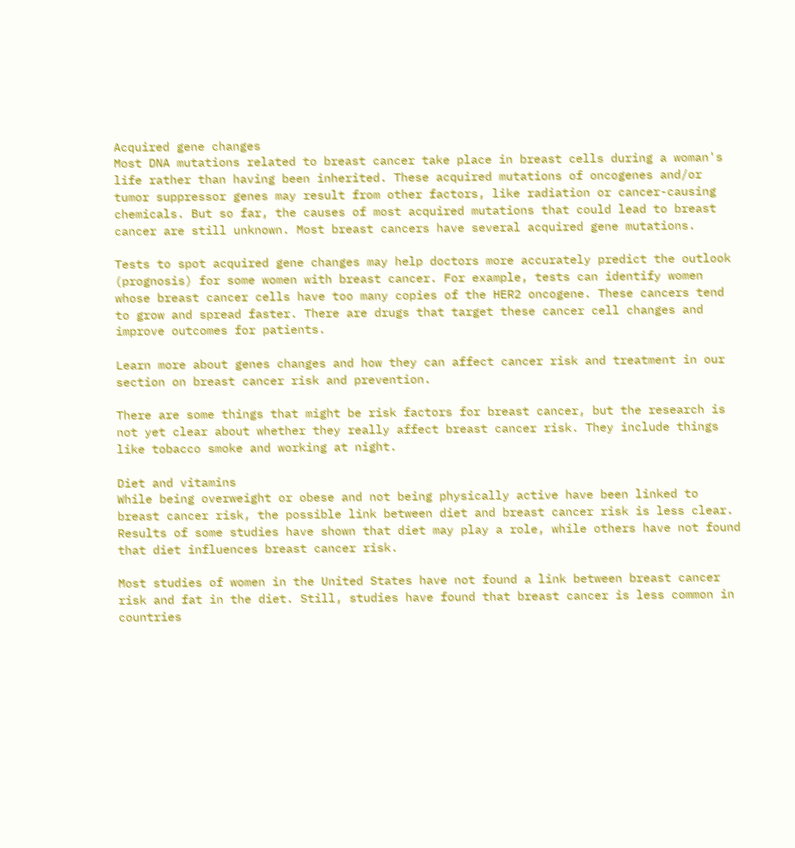Acquired gene changes
Most DNA mutations related to breast cancer take place in breast cells during a woman's
life rather than having been inherited. These acquired mutations of oncogenes and/or tumor suppressor genes may result from other factors, like radiation or cancer-causing chemicals. But so far, the causes of most acquired mutations that could lead to breast cancer are still unknown. Most breast cancers have several acquired gene mutations.

Tests to spot acquired gene changes may help doctors more accurately predict the outlook
(prognosis) for some women with breast cancer. For example, tests can identify women whose breast cancer cells have too many copies of the HER2 oncogene. These cancers tend to grow and spread faster. There are drugs that target these cancer cell changes and improve outcomes for patients.

Learn more about genes changes and how they can affect cancer risk and treatment in our
section on breast cancer risk and prevention.

There are some things that might be risk factors for breast cancer, but the research is not yet clear about whether they really affect breast cancer risk. They include things like tobacco smoke and working at night.

Diet and vitamins
While being overweight or obese and not being physically active have been linked to breast cancer risk, the possible link between diet and breast cancer risk is less clear.  Results of some studies have shown that diet may play a role, while others have not found that diet influences breast cancer risk.

Most studies of women in the United States have not found a link between breast cancer risk and fat in the diet. Still, studies have found that breast cancer is less common in countries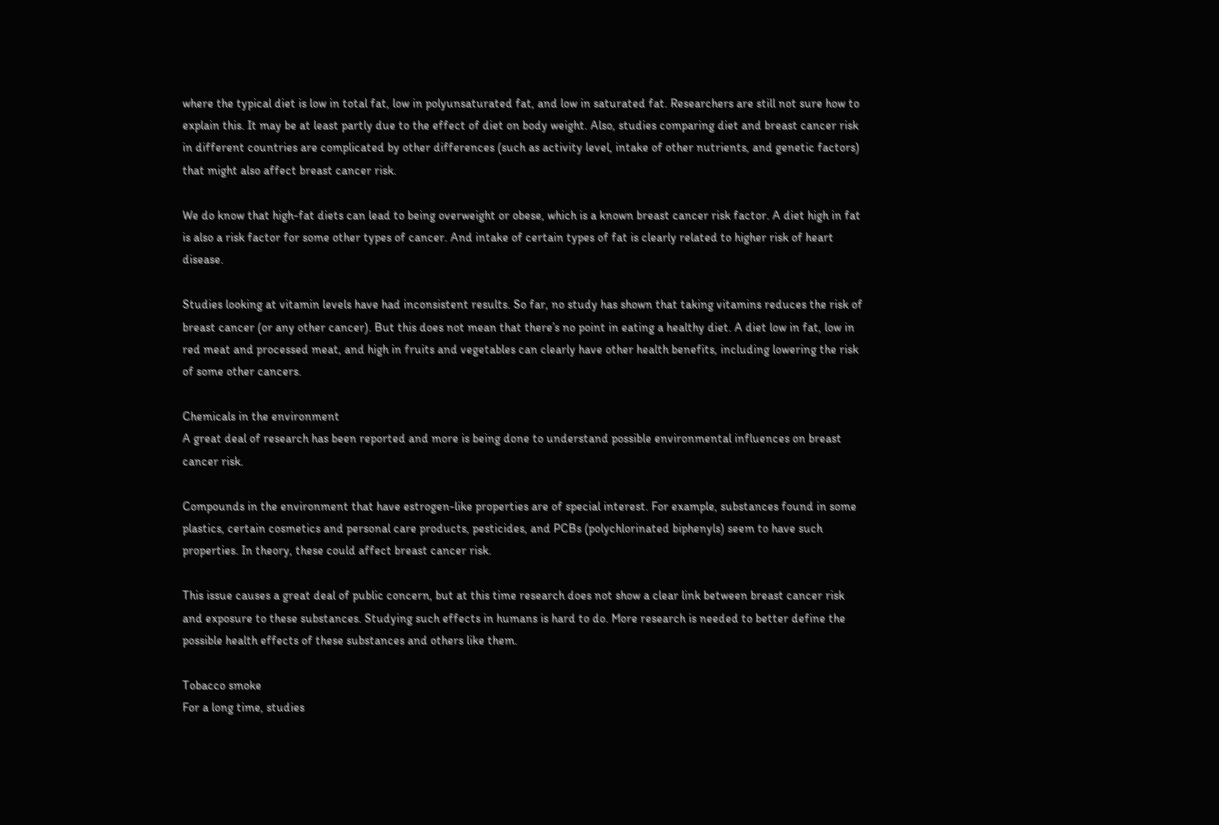where the typical diet is low in total fat, low in polyunsaturated fat, and low in saturated fat. Researchers are still not sure how to explain this. It may be at least partly due to the effect of diet on body weight. Also, studies comparing diet and breast cancer risk in different countries are complicated by other differences (such as activity level, intake of other nutrients, and genetic factors) that might also affect breast cancer risk.

We do know that high-fat diets can lead to being overweight or obese, which is a known breast cancer risk factor. A diet high in fat is also a risk factor for some other types of cancer. And intake of certain types of fat is clearly related to higher risk of heart disease.

Studies looking at vitamin levels have had inconsistent results. So far, no study has shown that taking vitamins reduces the risk of breast cancer (or any other cancer). But this does not mean that there’s no point in eating a healthy diet. A diet low in fat, low in red meat and processed meat, and high in fruits and vegetables can clearly have other health benefits, including lowering the risk of some other cancers.

Chemicals in the environment
A great deal of research has been reported and more is being done to understand possible environmental influences on breast cancer risk.

Compounds in the environment that have estrogen-like properties are of special interest. For example, substances found in some plastics, certain cosmetics and personal care products, pesticides, and PCBs (polychlorinated biphenyls) seem to have such properties. In theory, these could affect breast cancer risk.

This issue causes a great deal of public concern, but at this time research does not show a clear link between breast cancer risk and exposure to these substances. Studying such effects in humans is hard to do. More research is needed to better define the possible health effects of these substances and others like them.

Tobacco smoke
For a long time, studies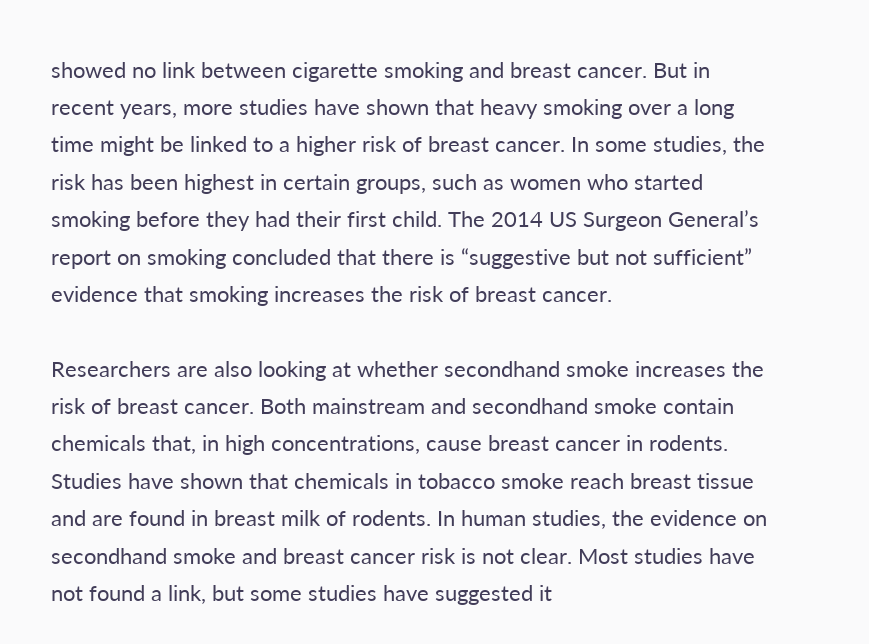showed no link between cigarette smoking and breast cancer. But in recent years, more studies have shown that heavy smoking over a long time might be linked to a higher risk of breast cancer. In some studies, the risk has been highest in certain groups, such as women who started smoking before they had their first child. The 2014 US Surgeon General’s report on smoking concluded that there is “suggestive but not sufficient” evidence that smoking increases the risk of breast cancer.

Researchers are also looking at whether secondhand smoke increases the risk of breast cancer. Both mainstream and secondhand smoke contain chemicals that, in high concentrations, cause breast cancer in rodents. Studies have shown that chemicals in tobacco smoke reach breast tissue and are found in breast milk of rodents. In human studies, the evidence on secondhand smoke and breast cancer risk is not clear. Most studies have not found a link, but some studies have suggested it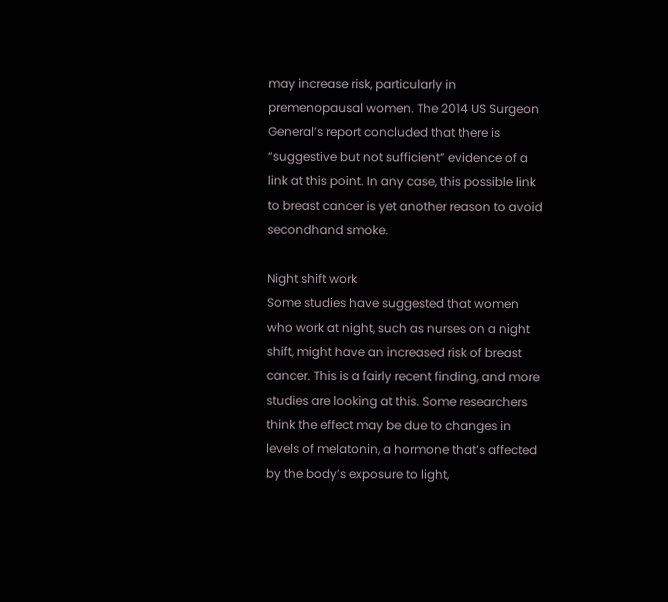may increase risk, particularly in premenopausal women. The 2014 US Surgeon General’s report concluded that there is “suggestive but not sufficient” evidence of a link at this point. In any case, this possible link to breast cancer is yet another reason to avoid secondhand smoke.

Night shift work
Some studies have suggested that women who work at night, such as nurses on a night shift, might have an increased risk of breast cancer. This is a fairly recent finding, and more studies are looking at this. Some researchers think the effect may be due to changes in levels of melatonin, a hormone that’s affected by the body’s exposure to light,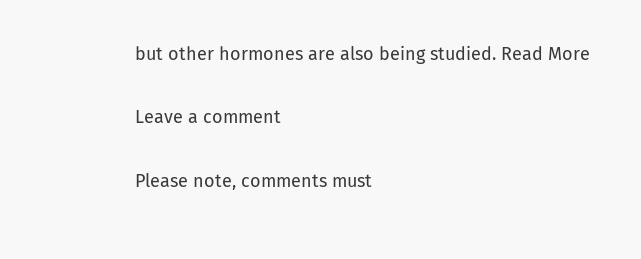but other hormones are also being studied. Read More

Leave a comment

Please note, comments must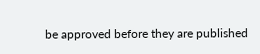be approved before they are published